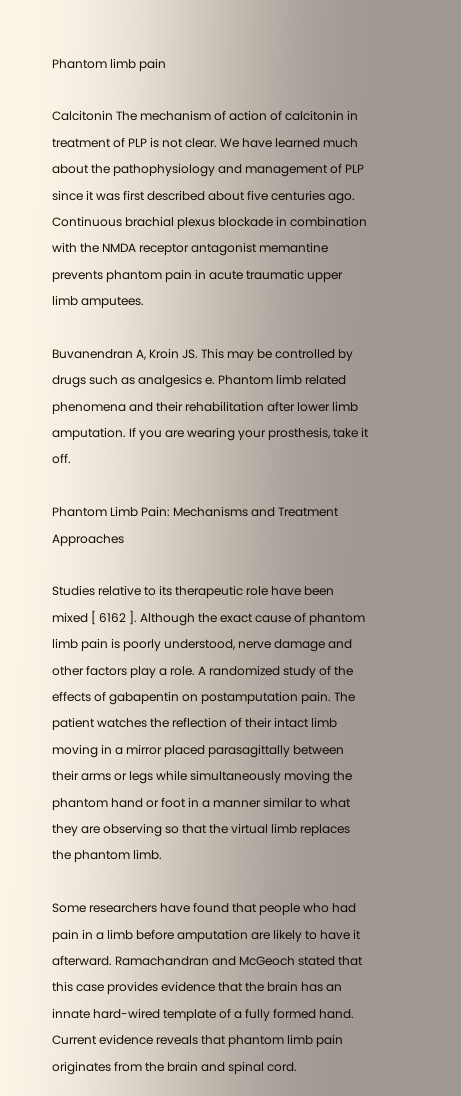Phantom limb pain

Calcitonin The mechanism of action of calcitonin in treatment of PLP is not clear. We have learned much about the pathophysiology and management of PLP since it was first described about five centuries ago. Continuous brachial plexus blockade in combination with the NMDA receptor antagonist memantine prevents phantom pain in acute traumatic upper limb amputees.

Buvanendran A, Kroin JS. This may be controlled by drugs such as analgesics e. Phantom limb related phenomena and their rehabilitation after lower limb amputation. If you are wearing your prosthesis, take it off.

Phantom Limb Pain: Mechanisms and Treatment Approaches

Studies relative to its therapeutic role have been mixed [ 6162 ]. Although the exact cause of phantom limb pain is poorly understood, nerve damage and other factors play a role. A randomized study of the effects of gabapentin on postamputation pain. The patient watches the reflection of their intact limb moving in a mirror placed parasagittally between their arms or legs while simultaneously moving the phantom hand or foot in a manner similar to what they are observing so that the virtual limb replaces the phantom limb.

Some researchers have found that people who had pain in a limb before amputation are likely to have it afterward. Ramachandran and McGeoch stated that this case provides evidence that the brain has an innate hard-wired template of a fully formed hand. Current evidence reveals that phantom limb pain originates from the brain and spinal cord.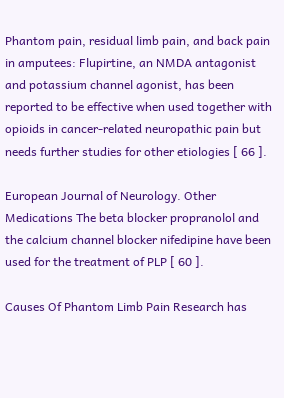Phantom pain, residual limb pain, and back pain in amputees: Flupirtine, an NMDA antagonist and potassium channel agonist, has been reported to be effective when used together with opioids in cancer-related neuropathic pain but needs further studies for other etiologies [ 66 ].

European Journal of Neurology. Other Medications The beta blocker propranolol and the calcium channel blocker nifedipine have been used for the treatment of PLP [ 60 ].

Causes Of Phantom Limb Pain Research has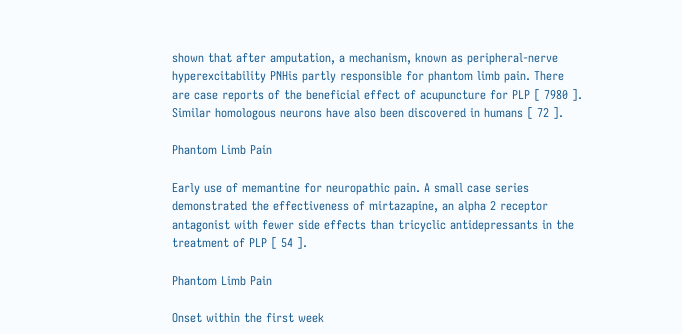shown that after amputation, a mechanism, known as peripheral-nerve hyperexcitability PNHis partly responsible for phantom limb pain. There are case reports of the beneficial effect of acupuncture for PLP [ 7980 ]. Similar homologous neurons have also been discovered in humans [ 72 ].

Phantom Limb Pain

Early use of memantine for neuropathic pain. A small case series demonstrated the effectiveness of mirtazapine, an alpha 2 receptor antagonist with fewer side effects than tricyclic antidepressants in the treatment of PLP [ 54 ].

Phantom Limb Pain

Onset within the first week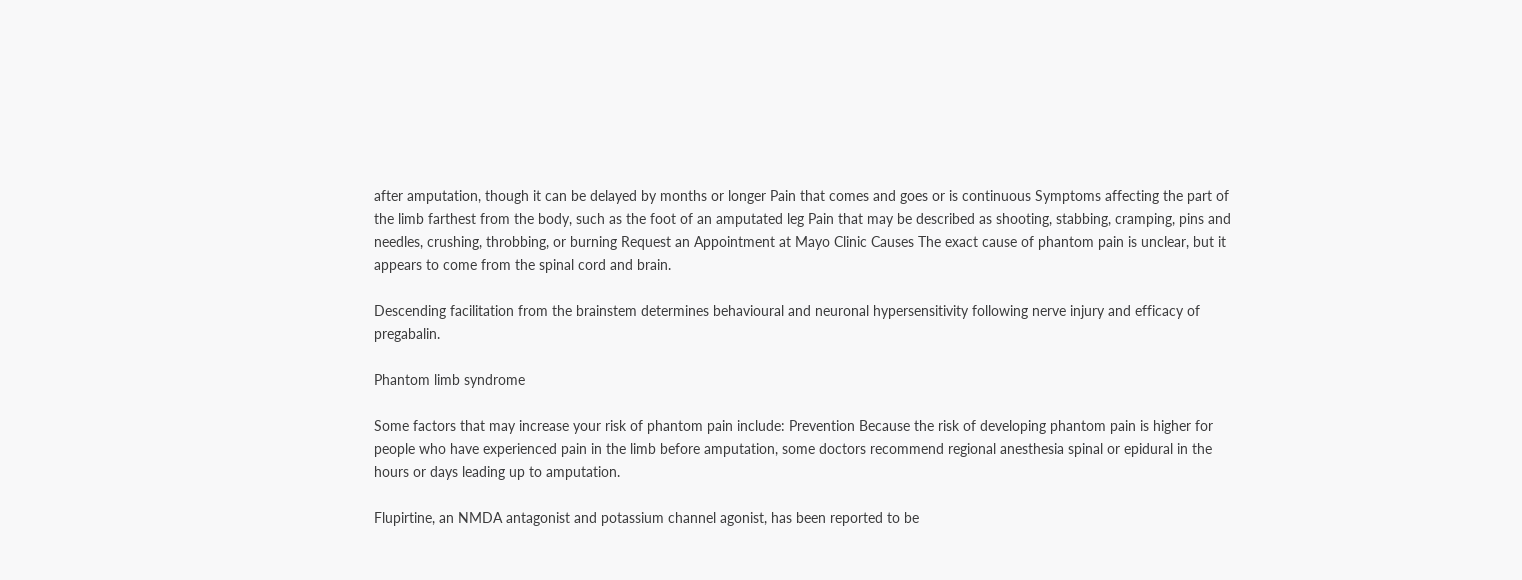after amputation, though it can be delayed by months or longer Pain that comes and goes or is continuous Symptoms affecting the part of the limb farthest from the body, such as the foot of an amputated leg Pain that may be described as shooting, stabbing, cramping, pins and needles, crushing, throbbing, or burning Request an Appointment at Mayo Clinic Causes The exact cause of phantom pain is unclear, but it appears to come from the spinal cord and brain.

Descending facilitation from the brainstem determines behavioural and neuronal hypersensitivity following nerve injury and efficacy of pregabalin.

Phantom limb syndrome

Some factors that may increase your risk of phantom pain include: Prevention Because the risk of developing phantom pain is higher for people who have experienced pain in the limb before amputation, some doctors recommend regional anesthesia spinal or epidural in the hours or days leading up to amputation.

Flupirtine, an NMDA antagonist and potassium channel agonist, has been reported to be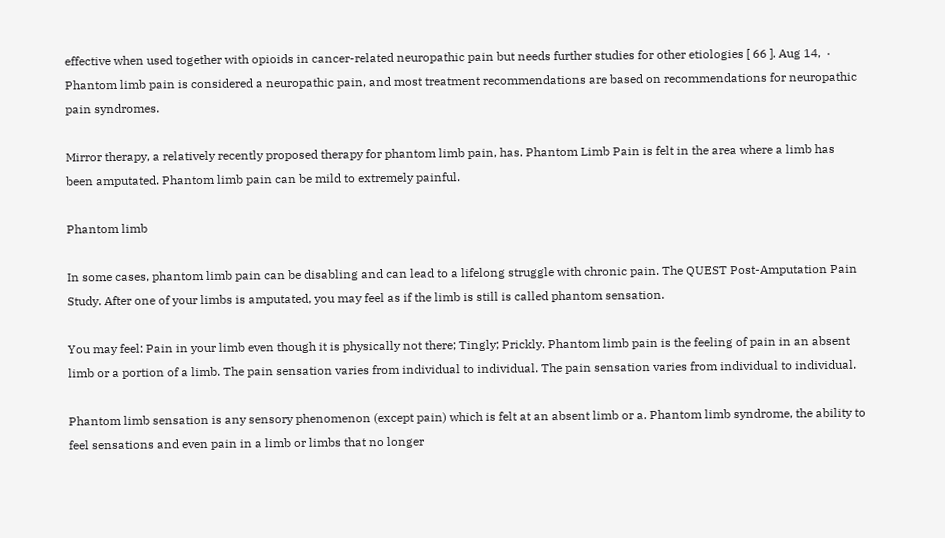effective when used together with opioids in cancer-related neuropathic pain but needs further studies for other etiologies [ 66 ]. Aug 14,  · Phantom limb pain is considered a neuropathic pain, and most treatment recommendations are based on recommendations for neuropathic pain syndromes.

Mirror therapy, a relatively recently proposed therapy for phantom limb pain, has. Phantom Limb Pain is felt in the area where a limb has been amputated. Phantom limb pain can be mild to extremely painful.

Phantom limb

In some cases, phantom limb pain can be disabling and can lead to a lifelong struggle with chronic pain. The QUEST Post-Amputation Pain Study. After one of your limbs is amputated, you may feel as if the limb is still is called phantom sensation.

You may feel: Pain in your limb even though it is physically not there; Tingly; Prickly. Phantom limb pain is the feeling of pain in an absent limb or a portion of a limb. The pain sensation varies from individual to individual. The pain sensation varies from individual to individual.

Phantom limb sensation is any sensory phenomenon (except pain) which is felt at an absent limb or a. Phantom limb syndrome, the ability to feel sensations and even pain in a limb or limbs that no longer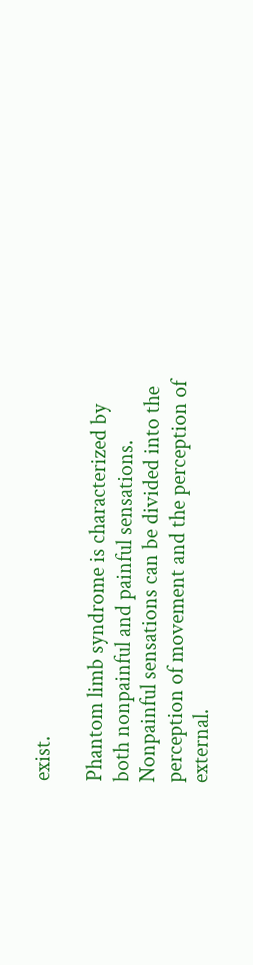exist.

Phantom limb syndrome is characterized by both nonpainful and painful sensations. Nonpainful sensations can be divided into the perception of movement and the perception of external.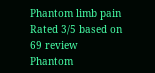Phantom limb pain
Rated 3/5 based on 69 review
Phantom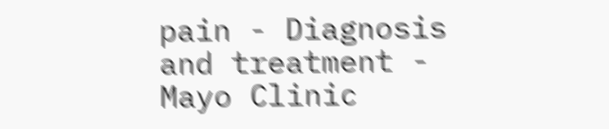pain - Diagnosis and treatment - Mayo Clinic